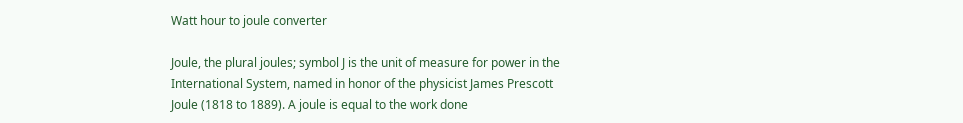Watt hour to joule converter

Joule, the plural joules; symbol J is the unit of measure for power in the International System, named in honor of the physicist James Prescott Joule (1818 to 1889). A joule is equal to the work done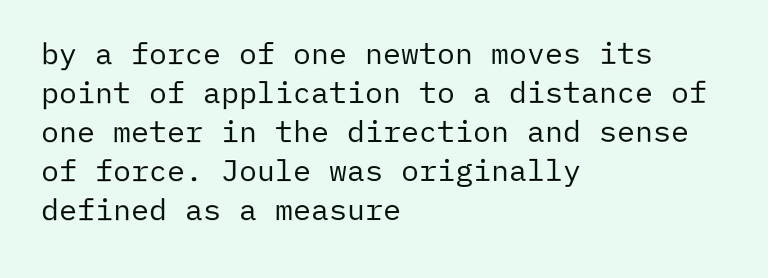by a force of one newton moves its point of application to a distance of one meter in the direction and sense of force. Joule was originally defined as a measure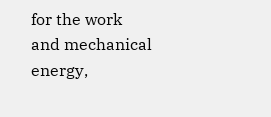for the work and mechanical energy,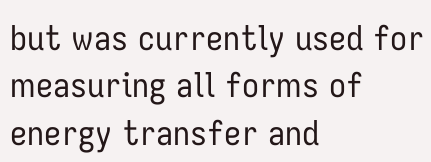but was currently used for measuring all forms of energy transfer and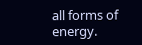all forms of energy.